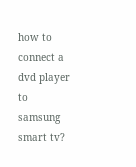how to connect a dvd player to samsung smart tv?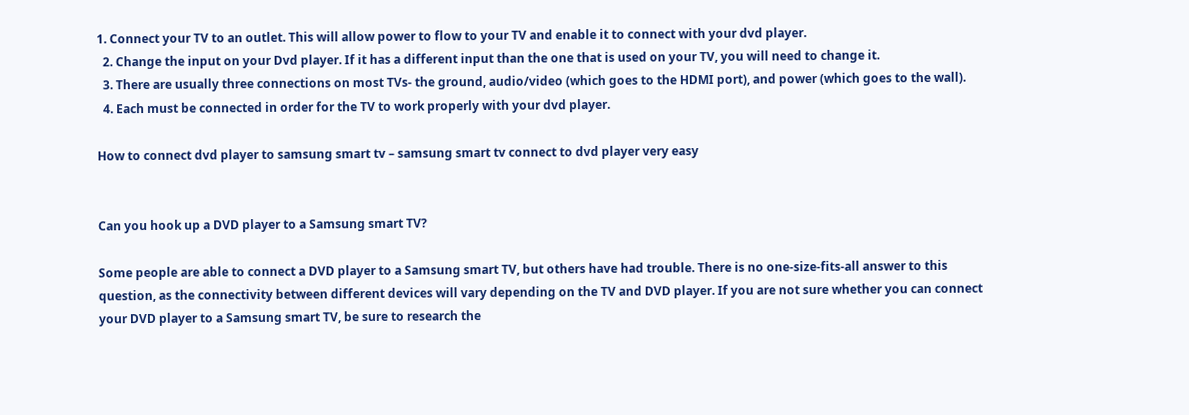1. Connect your TV to an outlet. This will allow power to flow to your TV and enable it to connect with your dvd player.
  2. Change the input on your Dvd player. If it has a different input than the one that is used on your TV, you will need to change it.
  3. There are usually three connections on most TVs- the ground, audio/video (which goes to the HDMI port), and power (which goes to the wall).
  4. Each must be connected in order for the TV to work properly with your dvd player.

How to connect dvd player to samsung smart tv – samsung smart tv connect to dvd player very easy


Can you hook up a DVD player to a Samsung smart TV?

Some people are able to connect a DVD player to a Samsung smart TV, but others have had trouble. There is no one-size-fits-all answer to this question, as the connectivity between different devices will vary depending on the TV and DVD player. If you are not sure whether you can connect your DVD player to a Samsung smart TV, be sure to research the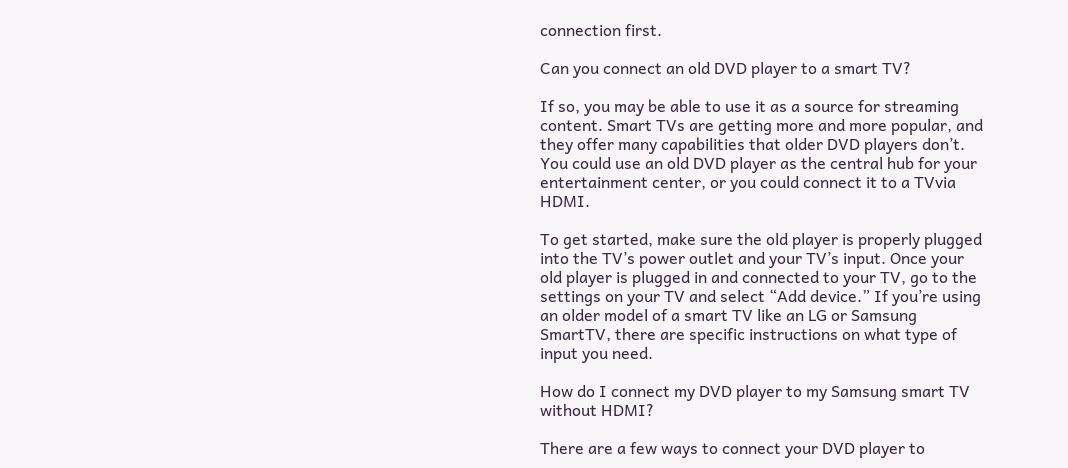connection first.

Can you connect an old DVD player to a smart TV?

If so, you may be able to use it as a source for streaming content. Smart TVs are getting more and more popular, and they offer many capabilities that older DVD players don’t. You could use an old DVD player as the central hub for your entertainment center, or you could connect it to a TVvia HDMI.

To get started, make sure the old player is properly plugged into the TV’s power outlet and your TV’s input. Once your old player is plugged in and connected to your TV, go to the settings on your TV and select “Add device.” If you’re using an older model of a smart TV like an LG or Samsung SmartTV, there are specific instructions on what type of input you need.

How do I connect my DVD player to my Samsung smart TV without HDMI?

There are a few ways to connect your DVD player to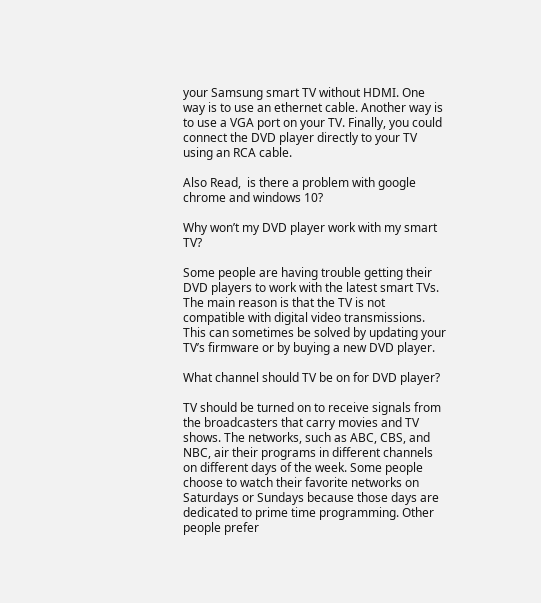your Samsung smart TV without HDMI. One way is to use an ethernet cable. Another way is to use a VGA port on your TV. Finally, you could connect the DVD player directly to your TV using an RCA cable.

Also Read,  is there a problem with google chrome and windows 10?

Why won’t my DVD player work with my smart TV?

Some people are having trouble getting their DVD players to work with the latest smart TVs. The main reason is that the TV is not compatible with digital video transmissions. This can sometimes be solved by updating your TV’s firmware or by buying a new DVD player.

What channel should TV be on for DVD player?

TV should be turned on to receive signals from the broadcasters that carry movies and TV shows. The networks, such as ABC, CBS, and NBC, air their programs in different channels on different days of the week. Some people choose to watch their favorite networks on Saturdays or Sundays because those days are dedicated to prime time programming. Other people prefer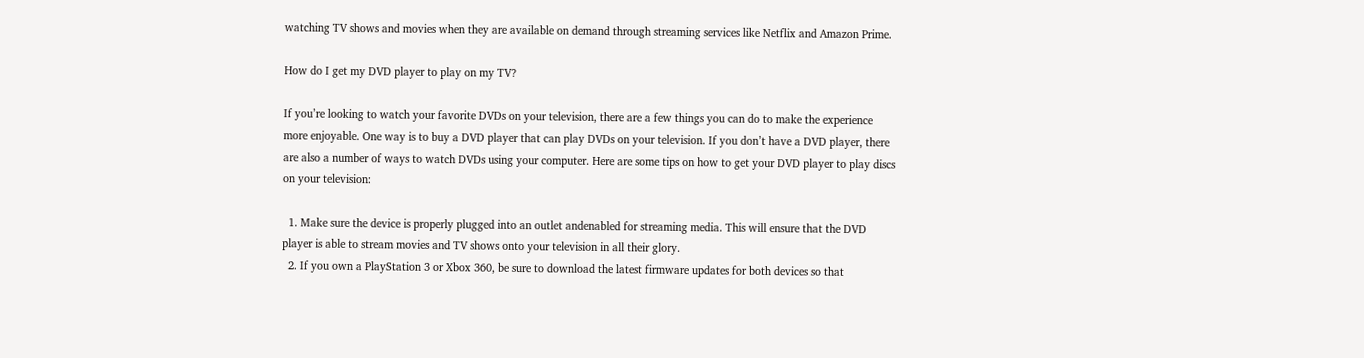watching TV shows and movies when they are available on demand through streaming services like Netflix and Amazon Prime.

How do I get my DVD player to play on my TV?

If you’re looking to watch your favorite DVDs on your television, there are a few things you can do to make the experience more enjoyable. One way is to buy a DVD player that can play DVDs on your television. If you don’t have a DVD player, there are also a number of ways to watch DVDs using your computer. Here are some tips on how to get your DVD player to play discs on your television:

  1. Make sure the device is properly plugged into an outlet andenabled for streaming media. This will ensure that the DVD player is able to stream movies and TV shows onto your television in all their glory.
  2. If you own a PlayStation 3 or Xbox 360, be sure to download the latest firmware updates for both devices so that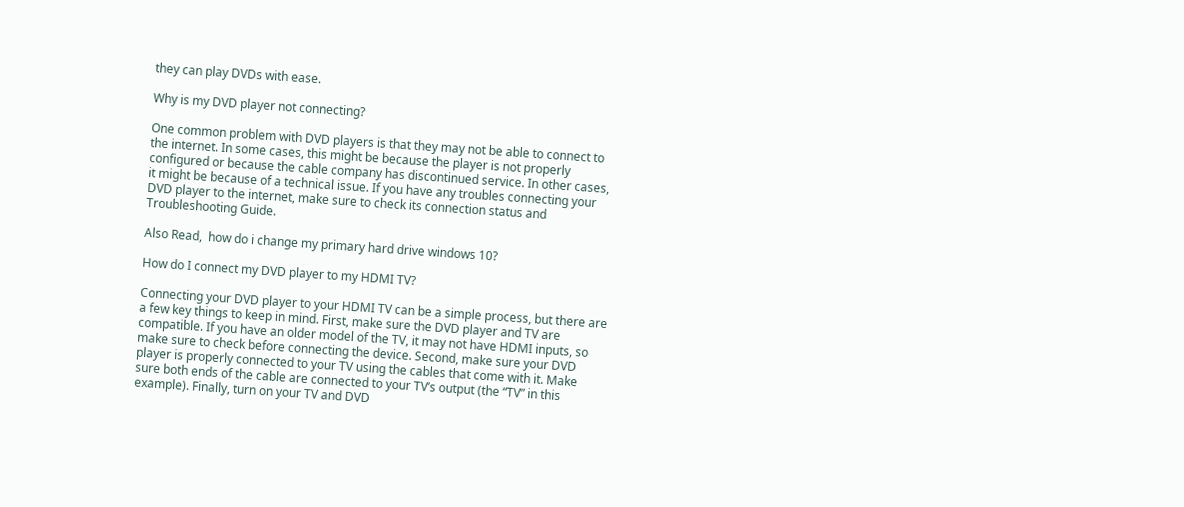they can play DVDs with ease.

Why is my DVD player not connecting?

One common problem with DVD players is that they may not be able to connect to the internet. In some cases, this might be because the player is not properly configured or because the cable company has discontinued service. In other cases, it might be because of a technical issue. If you have any troubles connecting your DVD player to the internet, make sure to check its connection status and Troubleshooting Guide.

Also Read,  how do i change my primary hard drive windows 10?

How do I connect my DVD player to my HDMI TV?

Connecting your DVD player to your HDMI TV can be a simple process, but there are a few key things to keep in mind. First, make sure the DVD player and TV are compatible. If you have an older model of the TV, it may not have HDMI inputs, so make sure to check before connecting the device. Second, make sure your DVD player is properly connected to your TV using the cables that come with it. Make sure both ends of the cable are connected to your TV’s output (the “TV” in this example). Finally, turn on your TV and DVD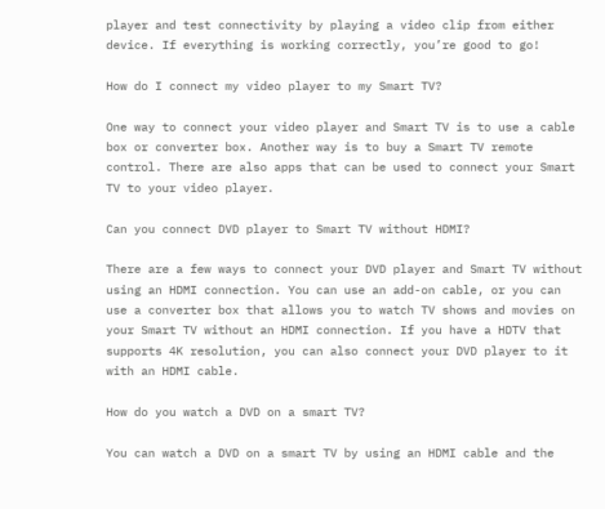player and test connectivity by playing a video clip from either device. If everything is working correctly, you’re good to go!

How do I connect my video player to my Smart TV?

One way to connect your video player and Smart TV is to use a cable box or converter box. Another way is to buy a Smart TV remote control. There are also apps that can be used to connect your Smart TV to your video player.

Can you connect DVD player to Smart TV without HDMI?

There are a few ways to connect your DVD player and Smart TV without using an HDMI connection. You can use an add-on cable, or you can use a converter box that allows you to watch TV shows and movies on your Smart TV without an HDMI connection. If you have a HDTV that supports 4K resolution, you can also connect your DVD player to it with an HDMI cable.

How do you watch a DVD on a smart TV?

You can watch a DVD on a smart TV by using an HDMI cable and the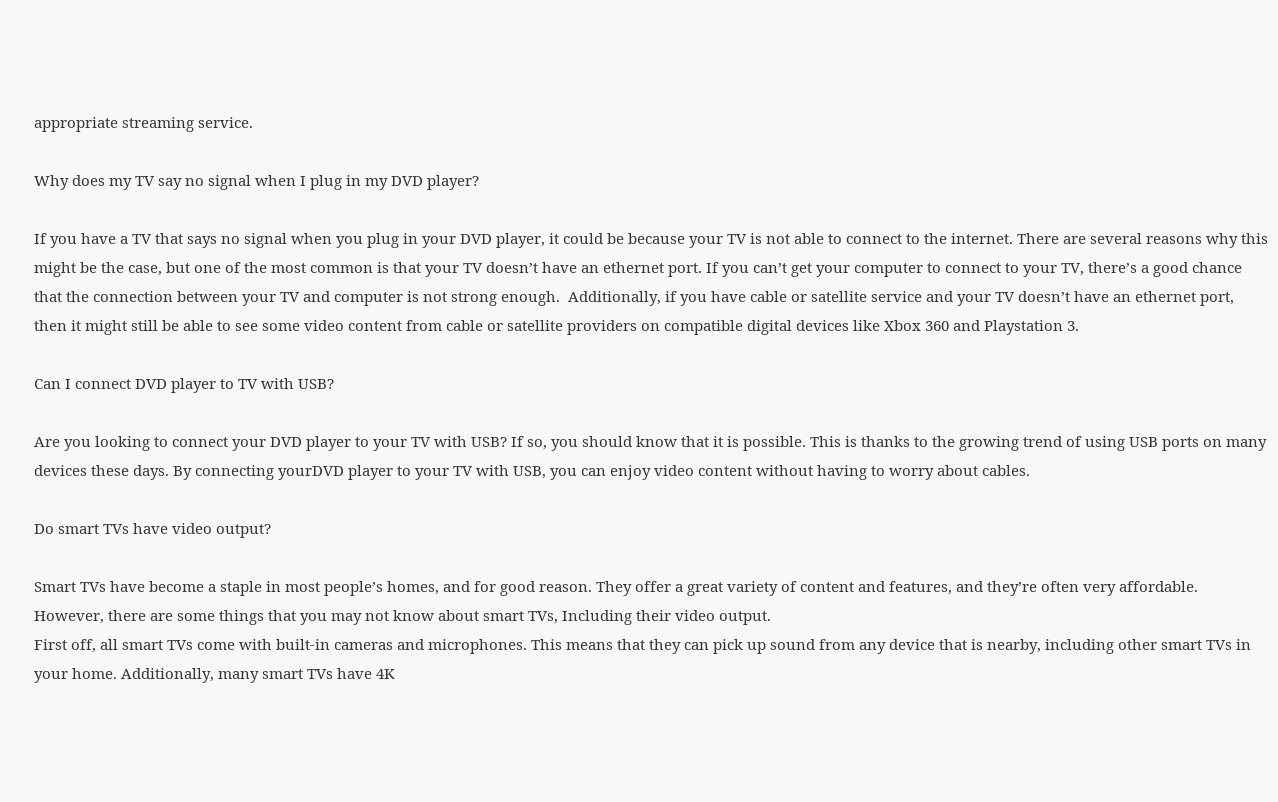appropriate streaming service.

Why does my TV say no signal when I plug in my DVD player?

If you have a TV that says no signal when you plug in your DVD player, it could be because your TV is not able to connect to the internet. There are several reasons why this might be the case, but one of the most common is that your TV doesn’t have an ethernet port. If you can’t get your computer to connect to your TV, there’s a good chance that the connection between your TV and computer is not strong enough.  Additionally, if you have cable or satellite service and your TV doesn’t have an ethernet port, then it might still be able to see some video content from cable or satellite providers on compatible digital devices like Xbox 360 and Playstation 3.

Can I connect DVD player to TV with USB?

Are you looking to connect your DVD player to your TV with USB? If so, you should know that it is possible. This is thanks to the growing trend of using USB ports on many devices these days. By connecting yourDVD player to your TV with USB, you can enjoy video content without having to worry about cables.

Do smart TVs have video output?

Smart TVs have become a staple in most people’s homes, and for good reason. They offer a great variety of content and features, and they’re often very affordable. However, there are some things that you may not know about smart TVs, Including their video output.
First off, all smart TVs come with built-in cameras and microphones. This means that they can pick up sound from any device that is nearby, including other smart TVs in your home. Additionally, many smart TVs have 4K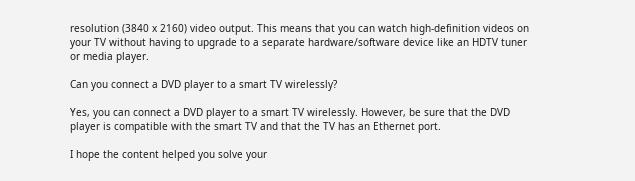resolution (3840 x 2160) video output. This means that you can watch high-definition videos on your TV without having to upgrade to a separate hardware/software device like an HDTV tuner or media player.

Can you connect a DVD player to a smart TV wirelessly?

Yes, you can connect a DVD player to a smart TV wirelessly. However, be sure that the DVD player is compatible with the smart TV and that the TV has an Ethernet port.

I hope the content helped you solve your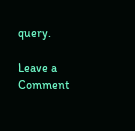query.

Leave a Comment